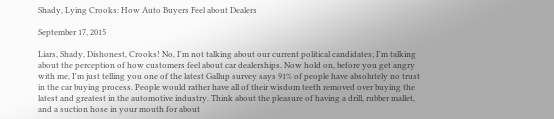Shady, Lying Crooks: How Auto Buyers Feel about Dealers

September 17, 2015

Liars, Shady, Dishonest, Crooks! No, I'm not talking about our current political candidates; I'm talking about the perception of how customers feel about car dealerships. Now hold on, before you get angry with me, I'm just telling you one of the latest Gallup survey says 91% of people have absolutely no trust in the car buying process. People would rather have all of their wisdom teeth removed over buying the latest and greatest in the automotive industry. Think about the pleasure of having a drill, rubber mallet, and a suction hose in your mouth for about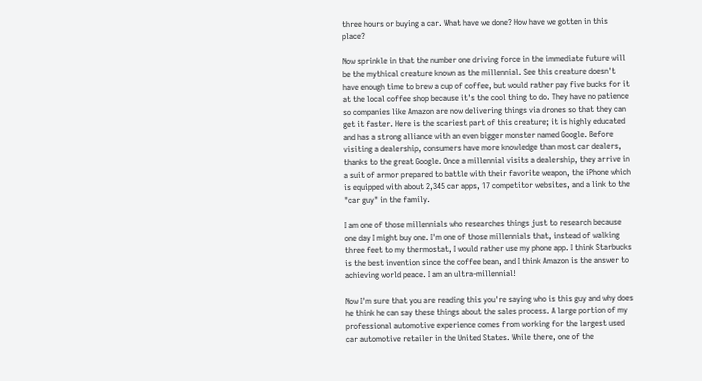three hours or buying a car. What have we done? How have we gotten in this place?

Now sprinkle in that the number one driving force in the immediate future will be the mythical creature known as the millennial. See this creature doesn't have enough time to brew a cup of coffee, but would rather pay five bucks for it at the local coffee shop because it's the cool thing to do. They have no patience so companies like Amazon are now delivering things via drones so that they can get it faster. Here is the scariest part of this creature; it is highly educated and has a strong alliance with an even bigger monster named Google. Before visiting a dealership, consumers have more knowledge than most car dealers, thanks to the great Google. Once a millennial visits a dealership, they arrive in a suit of armor prepared to battle with their favorite weapon, the iPhone which is equipped with about 2,345 car apps, 17 competitor websites, and a link to the "car guy" in the family.

I am one of those millennials who researches things just to research because one day I might buy one. I'm one of those millennials that, instead of walking three feet to my thermostat, I would rather use my phone app. I think Starbucks is the best invention since the coffee bean, and I think Amazon is the answer to achieving world peace. I am an ultra-millennial!

Now I'm sure that you are reading this you're saying who is this guy and why does he think he can say these things about the sales process. A large portion of my professional automotive experience comes from working for the largest used car automotive retailer in the United States. While there, one of the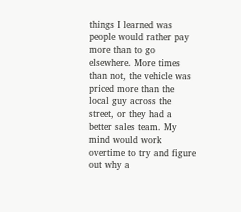things I learned was people would rather pay more than to go elsewhere. More times than not, the vehicle was priced more than the local guy across the street, or they had a better sales team. My mind would work overtime to try and figure out why a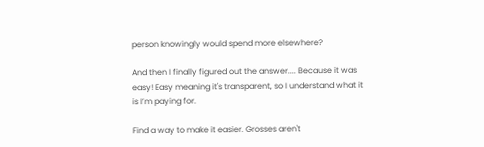person knowingly would spend more elsewhere?

And then I finally figured out the answer.... Because it was easy! Easy meaning it's transparent, so I understand what it is I’m paying for.

Find a way to make it easier. Grosses aren't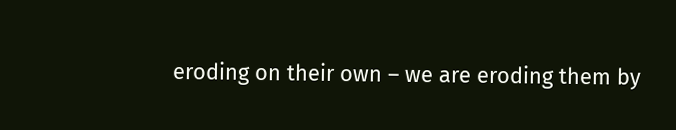eroding on their own – we are eroding them by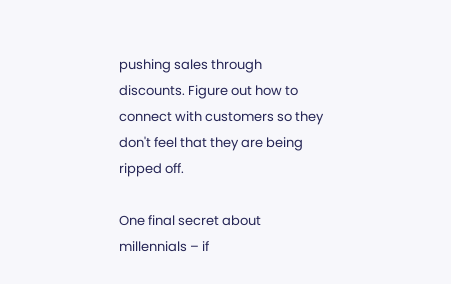pushing sales through discounts. Figure out how to connect with customers so they don't feel that they are being ripped off.

One final secret about millennials – if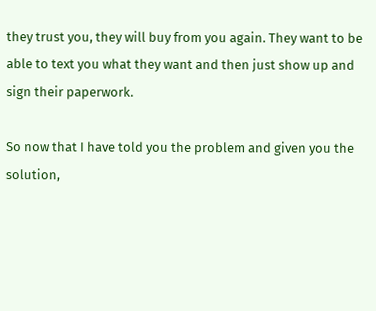they trust you, they will buy from you again. They want to be able to text you what they want and then just show up and sign their paperwork.

So now that I have told you the problem and given you the solution,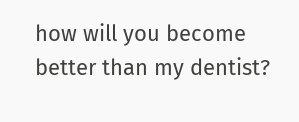how will you become better than my dentist?